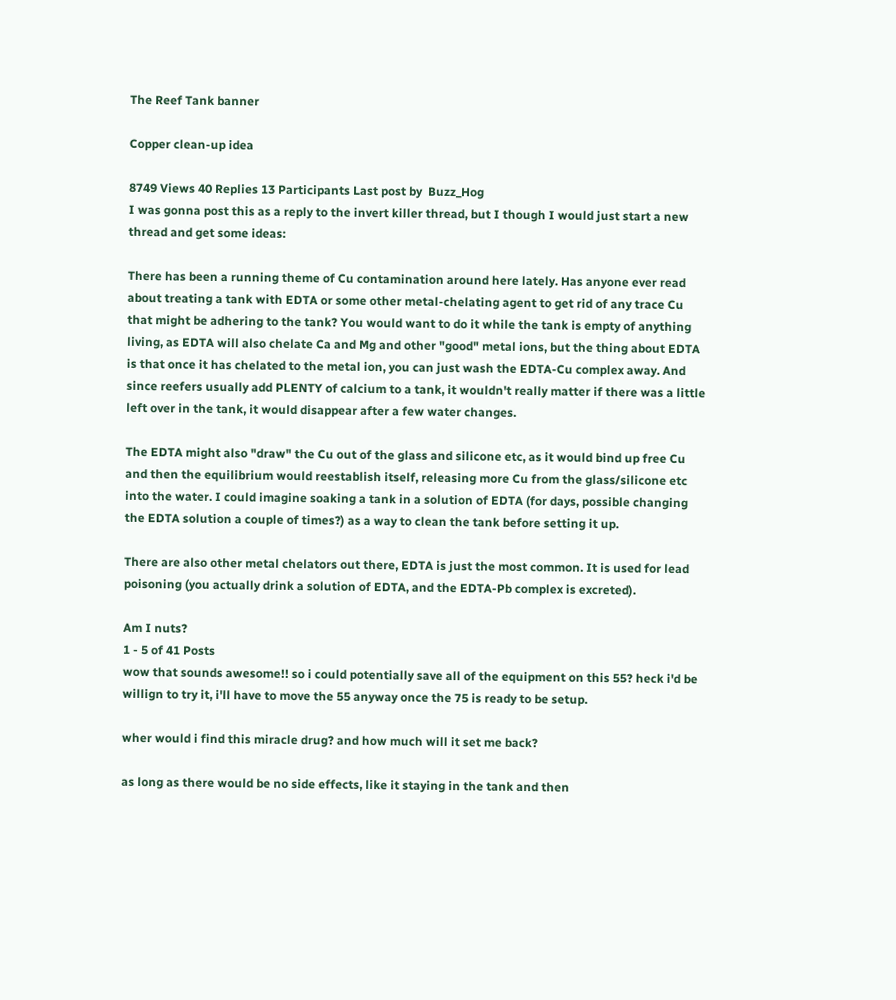The Reef Tank banner

Copper clean-up idea

8749 Views 40 Replies 13 Participants Last post by  Buzz_Hog
I was gonna post this as a reply to the invert killer thread, but I though I would just start a new thread and get some ideas:

There has been a running theme of Cu contamination around here lately. Has anyone ever read about treating a tank with EDTA or some other metal-chelating agent to get rid of any trace Cu that might be adhering to the tank? You would want to do it while the tank is empty of anything living, as EDTA will also chelate Ca and Mg and other "good" metal ions, but the thing about EDTA is that once it has chelated to the metal ion, you can just wash the EDTA-Cu complex away. And since reefers usually add PLENTY of calcium to a tank, it wouldn't really matter if there was a little left over in the tank, it would disappear after a few water changes.

The EDTA might also "draw" the Cu out of the glass and silicone etc, as it would bind up free Cu and then the equilibrium would reestablish itself, releasing more Cu from the glass/silicone etc into the water. I could imagine soaking a tank in a solution of EDTA (for days, possible changing the EDTA solution a couple of times?) as a way to clean the tank before setting it up.

There are also other metal chelators out there, EDTA is just the most common. It is used for lead poisoning (you actually drink a solution of EDTA, and the EDTA-Pb complex is excreted).

Am I nuts?
1 - 5 of 41 Posts
wow that sounds awesome!! so i could potentially save all of the equipment on this 55? heck i'd be willign to try it, i'll have to move the 55 anyway once the 75 is ready to be setup.

wher would i find this miracle drug? and how much will it set me back?

as long as there would be no side effects, like it staying in the tank and then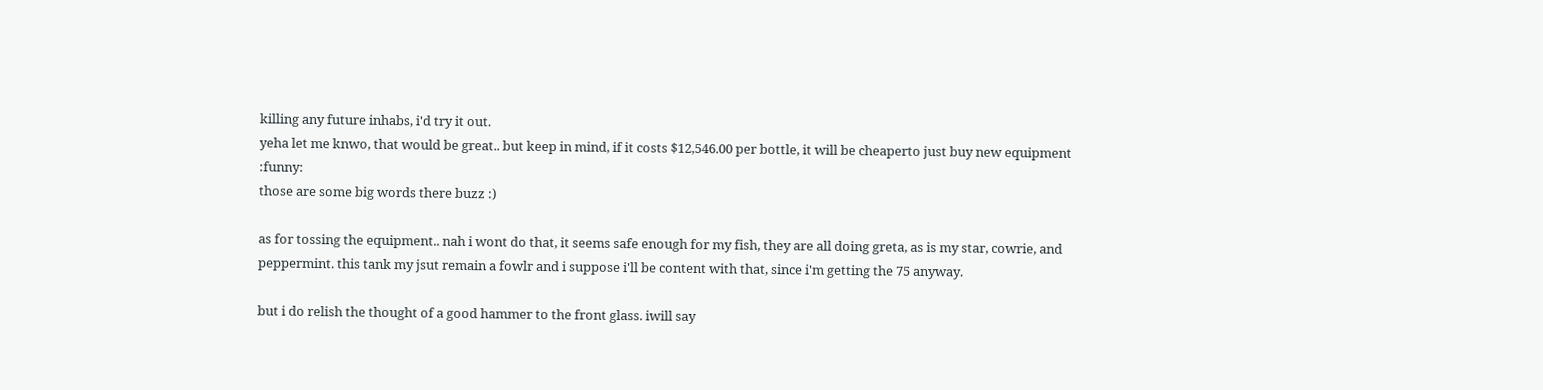killing any future inhabs, i'd try it out.
yeha let me knwo, that would be great.. but keep in mind, if it costs $12,546.00 per bottle, it will be cheaperto just buy new equipment :funny:
those are some big words there buzz :)

as for tossing the equipment.. nah i wont do that, it seems safe enough for my fish, they are all doing greta, as is my star, cowrie, and peppermint. this tank my jsut remain a fowlr and i suppose i'll be content with that, since i'm getting the 75 anyway.

but i do relish the thought of a good hammer to the front glass. iwill say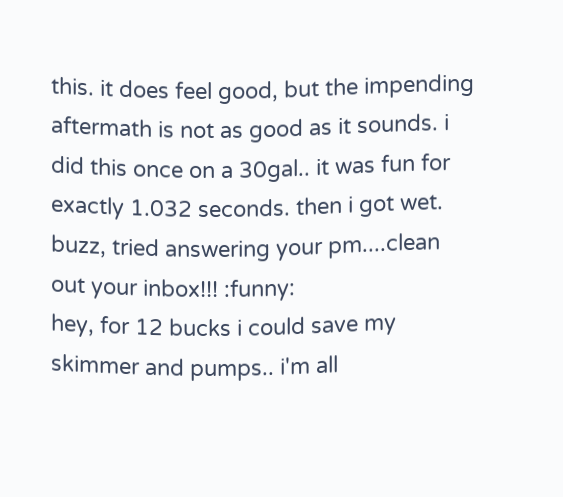this. it does feel good, but the impending aftermath is not as good as it sounds. i did this once on a 30gal.. it was fun for exactly 1.032 seconds. then i got wet.
buzz, tried answering your pm....clean out your inbox!!! :funny:
hey, for 12 bucks i could save my skimmer and pumps.. i'm all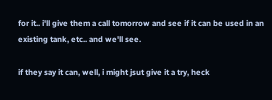for it.. i'll give them a call tomorrow and see if it can be used in an existing tank, etc.. and we'll see.

if they say it can, well, i might jsut give it a try, heck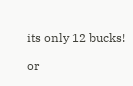its only 12 bucks!

or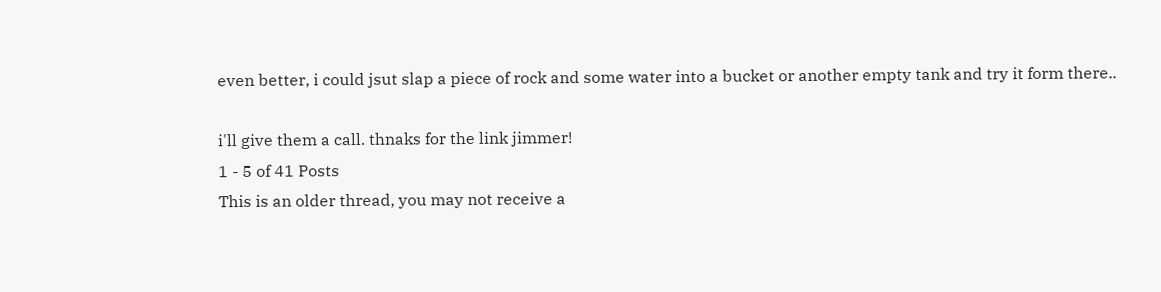even better, i could jsut slap a piece of rock and some water into a bucket or another empty tank and try it form there..

i'll give them a call. thnaks for the link jimmer!
1 - 5 of 41 Posts
This is an older thread, you may not receive a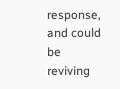response, and could be reviving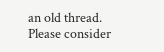an old thread. Please consider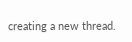creating a new thread.